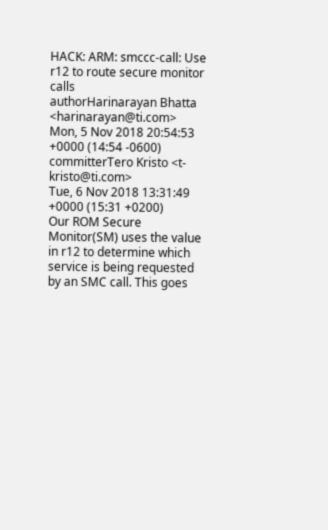HACK: ARM: smccc-call: Use r12 to route secure monitor calls
authorHarinarayan Bhatta <harinarayan@ti.com>
Mon, 5 Nov 2018 20:54:53 +0000 (14:54 -0600)
committerTero Kristo <t-kristo@ti.com>
Tue, 6 Nov 2018 13:31:49 +0000 (15:31 +0200)
Our ROM Secure Monitor(SM) uses the value in r12 to determine which
service is being requested by an SMC call. This goes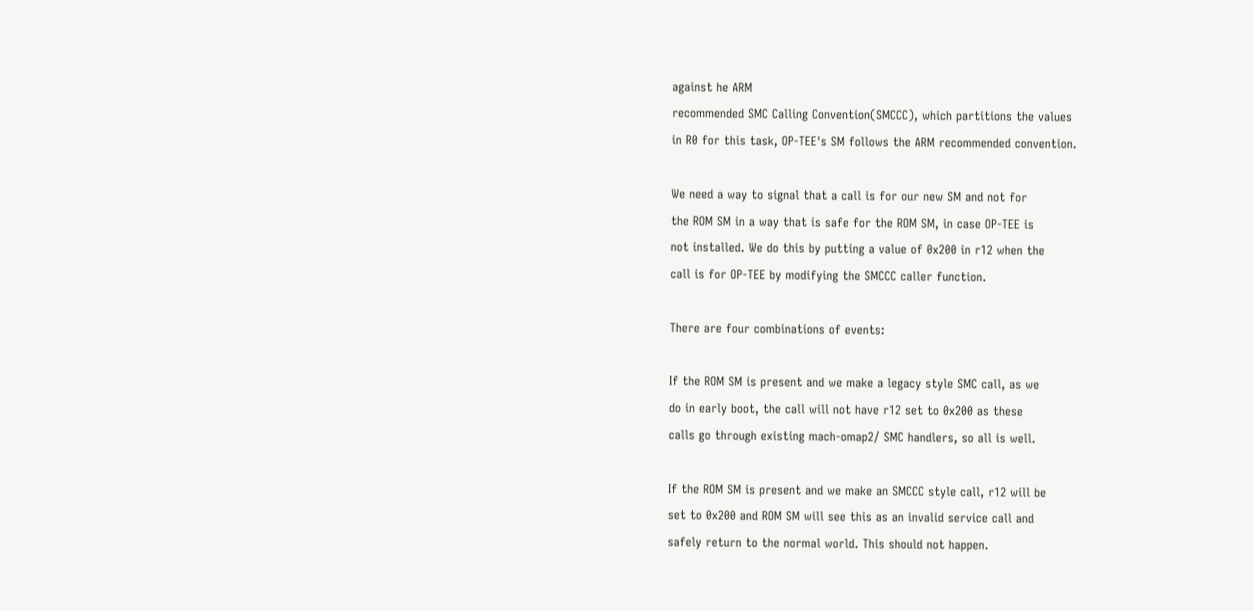against he ARM
recommended SMC Calling Convention(SMCCC), which partitions the values
in R0 for this task, OP-TEE's SM follows the ARM recommended convention.

We need a way to signal that a call is for our new SM and not for
the ROM SM in a way that is safe for the ROM SM, in case OP-TEE is
not installed. We do this by putting a value of 0x200 in r12 when the
call is for OP-TEE by modifying the SMCCC caller function.

There are four combinations of events:

If the ROM SM is present and we make a legacy style SMC call, as we
do in early boot, the call will not have r12 set to 0x200 as these
calls go through existing mach-omap2/ SMC handlers, so all is well.

If the ROM SM is present and we make an SMCCC style call, r12 will be
set to 0x200 and ROM SM will see this as an invalid service call and
safely return to the normal world. This should not happen.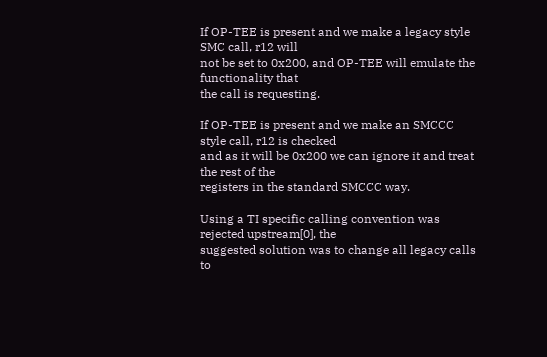If OP-TEE is present and we make a legacy style SMC call, r12 will
not be set to 0x200, and OP-TEE will emulate the functionality that
the call is requesting.

If OP-TEE is present and we make an SMCCC style call, r12 is checked
and as it will be 0x200 we can ignore it and treat the rest of the
registers in the standard SMCCC way.

Using a TI specific calling convention was rejected upstream[0], the
suggested solution was to change all legacy calls to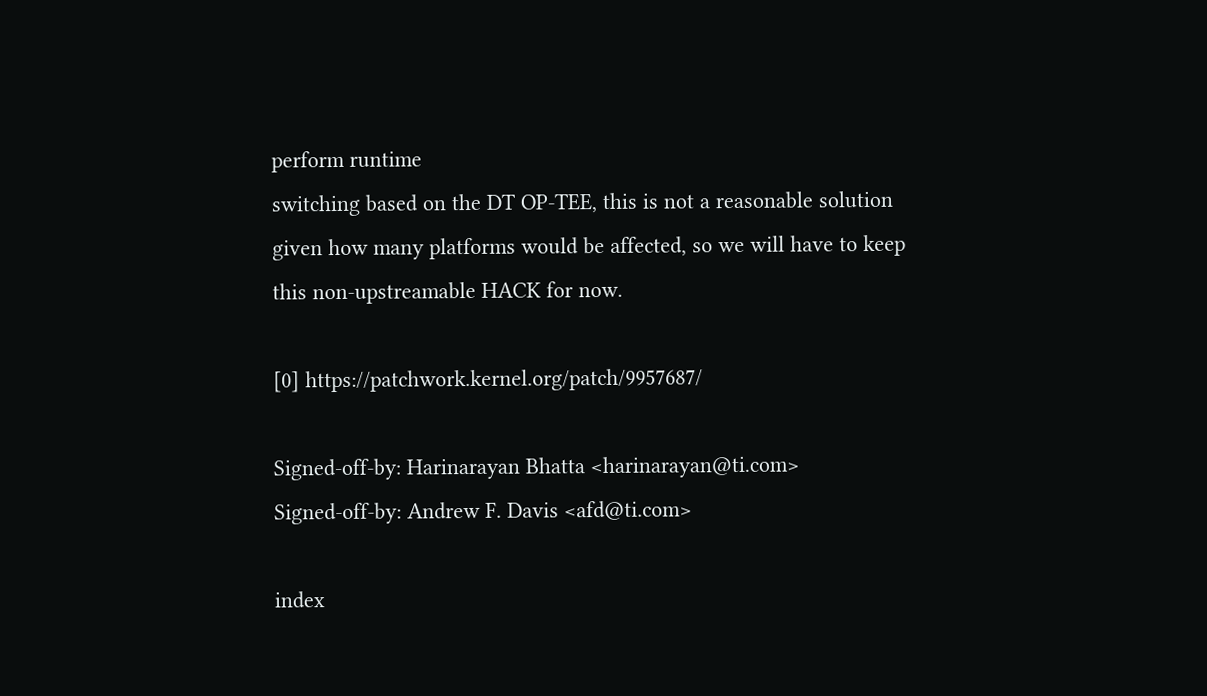perform runtime
switching based on the DT OP-TEE, this is not a reasonable solution
given how many platforms would be affected, so we will have to keep
this non-upstreamable HACK for now.

[0] https://patchwork.kernel.org/patch/9957687/

Signed-off-by: Harinarayan Bhatta <harinarayan@ti.com>
Signed-off-by: Andrew F. Davis <afd@ti.com>

index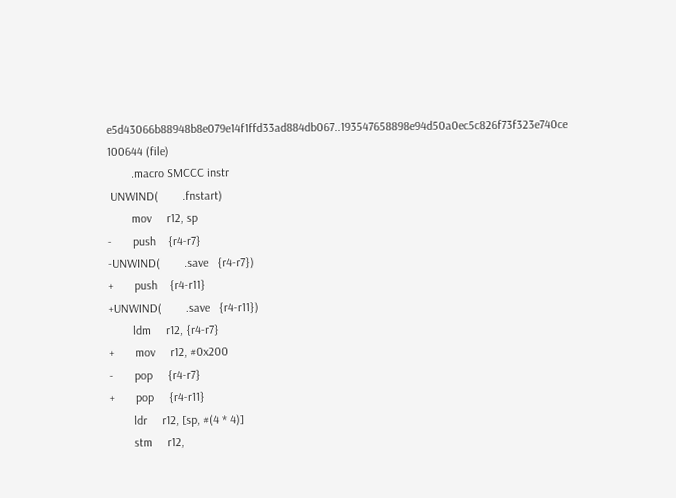e5d43066b88948b8e079e14f1ffd33ad884db067..193547658898e94d50a0ec5c826f73f323e740ce 100644 (file)
        .macro SMCCC instr
 UNWIND(        .fnstart)
        mov     r12, sp
-       push    {r4-r7}
-UNWIND(        .save   {r4-r7})
+       push    {r4-r11}
+UNWIND(        .save   {r4-r11})
        ldm     r12, {r4-r7}
+       mov     r12, #0x200
-       pop     {r4-r7}
+       pop     {r4-r11}
        ldr     r12, [sp, #(4 * 4)]
        stm     r12,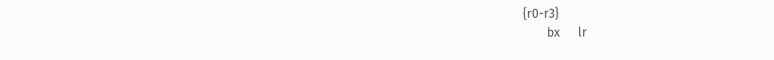{r0-r3}
        bx      lr